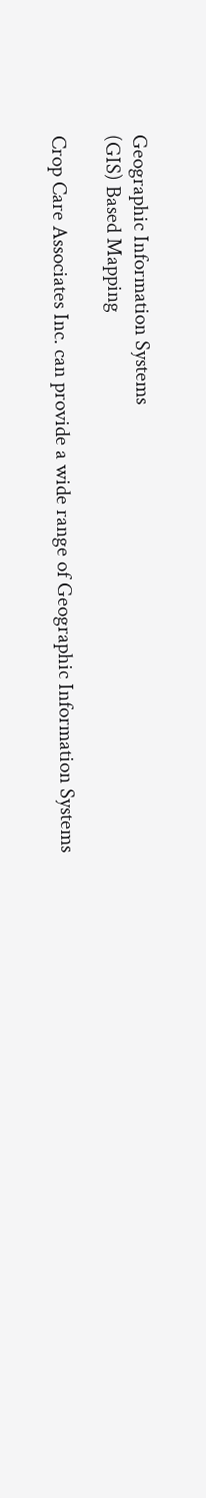Geographic Information Systems
(GIS) Based Mapping

Crop Care Associates Inc. can provide a wide range of Geographic Information Systems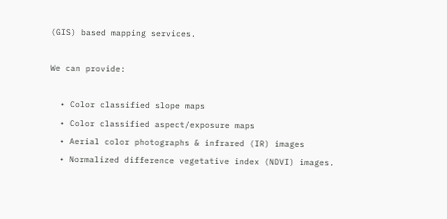(GIS) based mapping services.

We can provide:

  • Color classified slope maps
  • Color classified aspect/exposure maps
  • Aerial color photographs & infrared (IR) images
  • Normalized difference vegetative index (NDVI) images.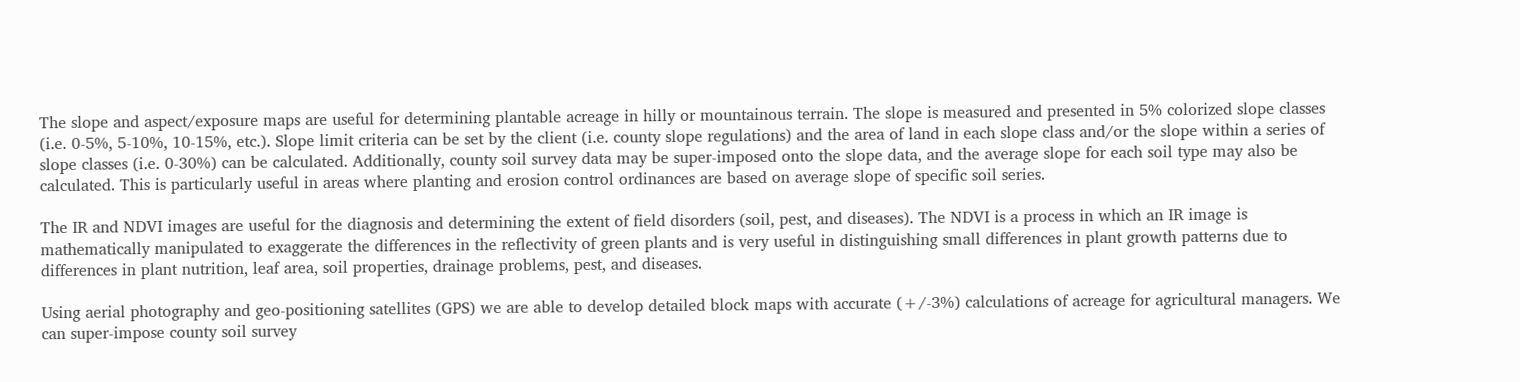The slope and aspect/exposure maps are useful for determining plantable acreage in hilly or mountainous terrain. The slope is measured and presented in 5% colorized slope classes (i.e. 0-5%, 5-10%, 10-15%, etc.). Slope limit criteria can be set by the client (i.e. county slope regulations) and the area of land in each slope class and/or the slope within a series of slope classes (i.e. 0-30%) can be calculated. Additionally, county soil survey data may be super-imposed onto the slope data, and the average slope for each soil type may also be calculated. This is particularly useful in areas where planting and erosion control ordinances are based on average slope of specific soil series.

The IR and NDVI images are useful for the diagnosis and determining the extent of field disorders (soil, pest, and diseases). The NDVI is a process in which an IR image is mathematically manipulated to exaggerate the differences in the reflectivity of green plants and is very useful in distinguishing small differences in plant growth patterns due to differences in plant nutrition, leaf area, soil properties, drainage problems, pest, and diseases.

Using aerial photography and geo-positioning satellites (GPS) we are able to develop detailed block maps with accurate (+/-3%) calculations of acreage for agricultural managers. We can super-impose county soil survey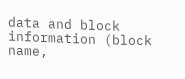data and block information (block name,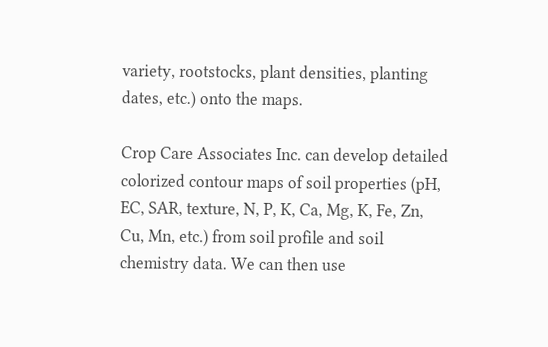variety, rootstocks, plant densities, planting dates, etc.) onto the maps.

Crop Care Associates Inc. can develop detailed colorized contour maps of soil properties (pH, EC, SAR, texture, N, P, K, Ca, Mg, K, Fe, Zn, Cu, Mn, etc.) from soil profile and soil chemistry data. We can then use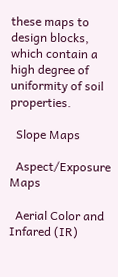these maps to design blocks, which contain a high degree of uniformity of soil properties.

  Slope Maps

  Aspect/Exposure Maps

  Aerial Color and Infared (IR)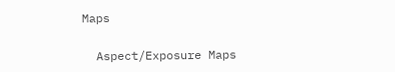Maps

  Aspect/Exposure Maps